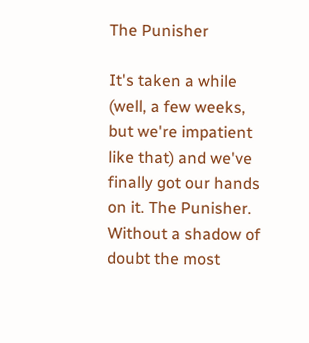The Punisher

It's taken a while (well, a few weeks, but we're impatient like that) and we've finally got our hands on it. The Punisher. Without a shadow of doubt the most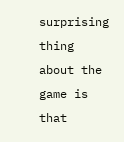surprising thing about the game is that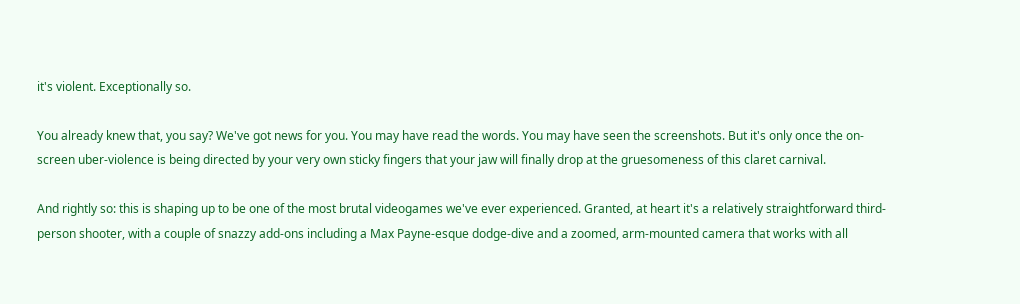it's violent. Exceptionally so.

You already knew that, you say? We've got news for you. You may have read the words. You may have seen the screenshots. But it's only once the on-screen uber-violence is being directed by your very own sticky fingers that your jaw will finally drop at the gruesomeness of this claret carnival.

And rightly so: this is shaping up to be one of the most brutal videogames we've ever experienced. Granted, at heart it's a relatively straightforward third-person shooter, with a couple of snazzy add-ons including a Max Payne-esque dodge-dive and a zoomed, arm-mounted camera that works with all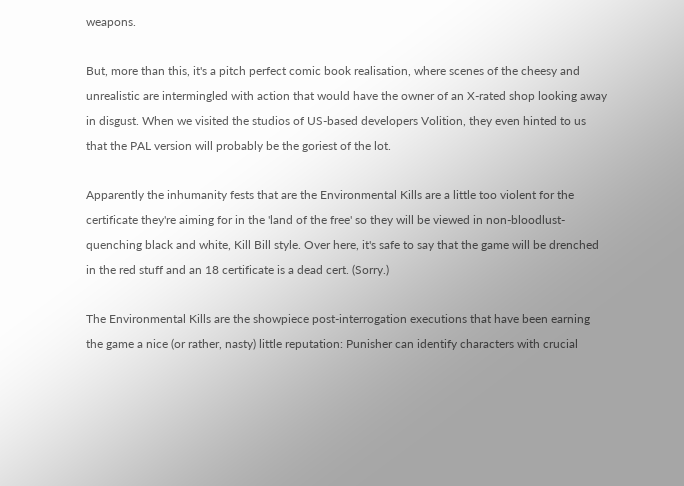weapons.

But, more than this, it's a pitch perfect comic book realisation, where scenes of the cheesy and unrealistic are intermingled with action that would have the owner of an X-rated shop looking away in disgust. When we visited the studios of US-based developers Volition, they even hinted to us that the PAL version will probably be the goriest of the lot.

Apparently the inhumanity fests that are the Environmental Kills are a little too violent for the certificate they're aiming for in the 'land of the free' so they will be viewed in non-bloodlust-quenching black and white, Kill Bill style. Over here, it's safe to say that the game will be drenched in the red stuff and an 18 certificate is a dead cert. (Sorry.)

The Environmental Kills are the showpiece post-interrogation executions that have been earning the game a nice (or rather, nasty) little reputation: Punisher can identify characters with crucial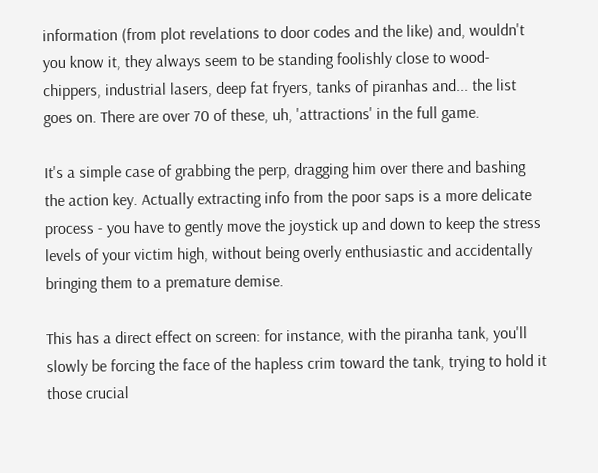information (from plot revelations to door codes and the like) and, wouldn't you know it, they always seem to be standing foolishly close to wood-chippers, industrial lasers, deep fat fryers, tanks of piranhas and... the list goes on. There are over 70 of these, uh, 'attractions' in the full game.

It's a simple case of grabbing the perp, dragging him over there and bashing the action key. Actually extracting info from the poor saps is a more delicate process - you have to gently move the joystick up and down to keep the stress levels of your victim high, without being overly enthusiastic and accidentally bringing them to a premature demise.

This has a direct effect on screen: for instance, with the piranha tank, you'll slowly be forcing the face of the hapless crim toward the tank, trying to hold it those crucial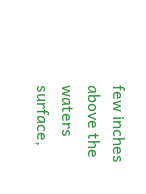few inches above the waters surface,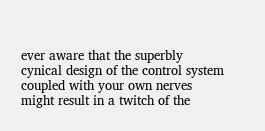ever aware that the superbly cynical design of the control system coupled with your own nerves might result in a twitch of the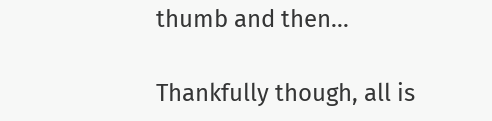thumb and then...

Thankfully though, all is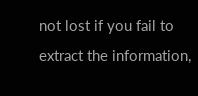not lost if you fail to extract the information,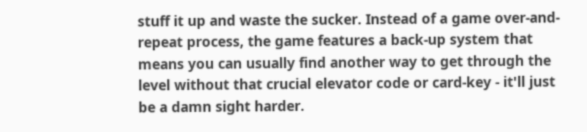stuff it up and waste the sucker. Instead of a game over-and-repeat process, the game features a back-up system that means you can usually find another way to get through the level without that crucial elevator code or card-key - it'll just be a damn sight harder.